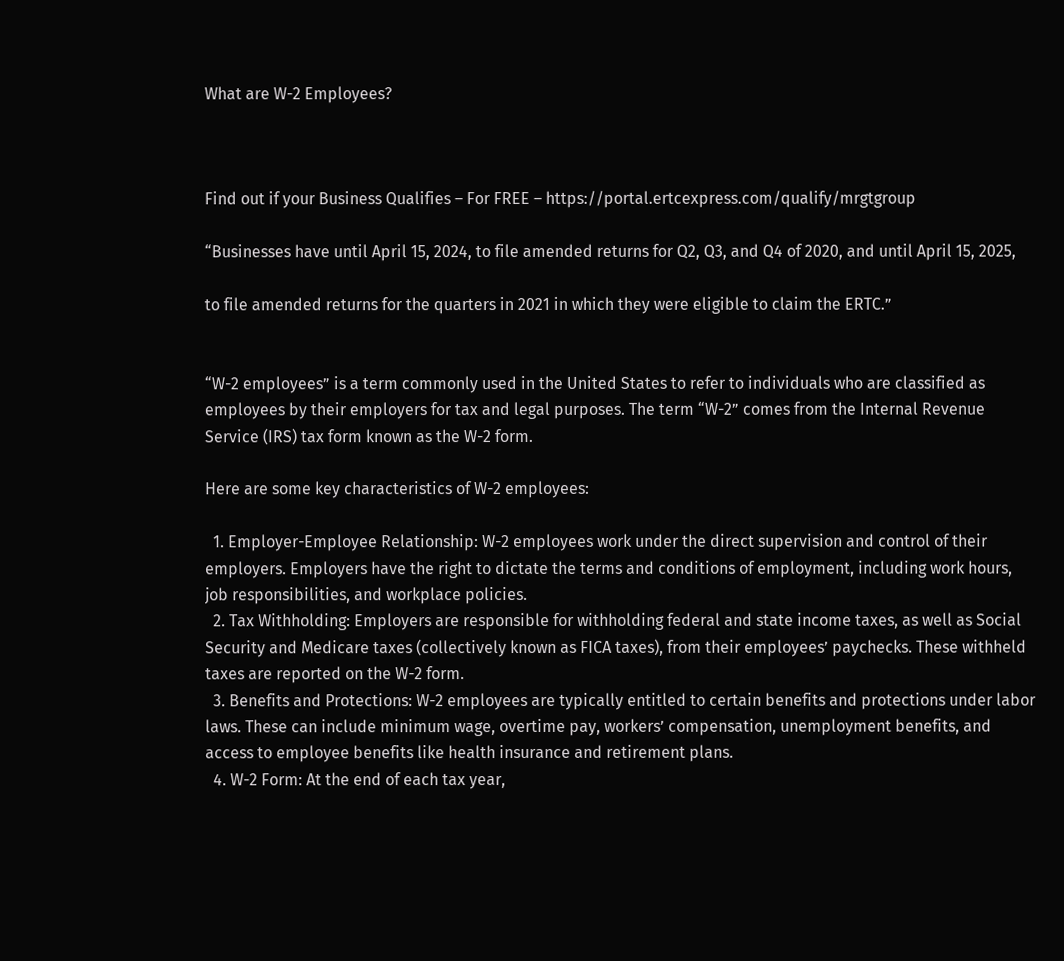What are W-2 Employees?



Find out if your Business Qualifies – For FREE – https://portal.ertcexpress.com/qualify/mrgtgroup

“Businesses have until April 15, 2024, to file amended returns for Q2, Q3, and Q4 of 2020, and until April 15, 2025,

to file amended returns for the quarters in 2021 in which they were eligible to claim the ERTC.”


“W-2 employees” is a term commonly used in the United States to refer to individuals who are classified as employees by their employers for tax and legal purposes. The term “W-2” comes from the Internal Revenue Service (IRS) tax form known as the W-2 form.

Here are some key characteristics of W-2 employees:

  1. Employer-Employee Relationship: W-2 employees work under the direct supervision and control of their employers. Employers have the right to dictate the terms and conditions of employment, including work hours, job responsibilities, and workplace policies.
  2. Tax Withholding: Employers are responsible for withholding federal and state income taxes, as well as Social Security and Medicare taxes (collectively known as FICA taxes), from their employees’ paychecks. These withheld taxes are reported on the W-2 form.
  3. Benefits and Protections: W-2 employees are typically entitled to certain benefits and protections under labor laws. These can include minimum wage, overtime pay, workers’ compensation, unemployment benefits, and access to employee benefits like health insurance and retirement plans.
  4. W-2 Form: At the end of each tax year,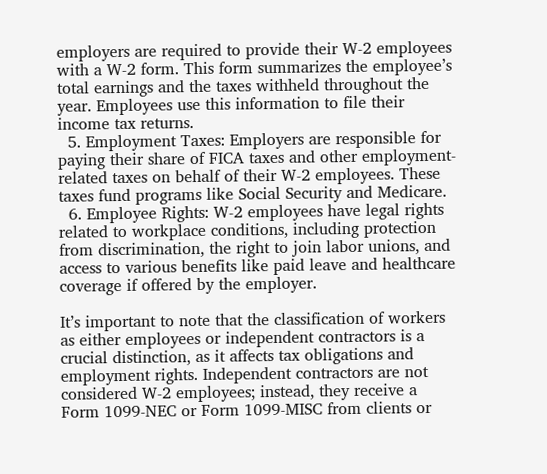employers are required to provide their W-2 employees with a W-2 form. This form summarizes the employee’s total earnings and the taxes withheld throughout the year. Employees use this information to file their income tax returns.
  5. Employment Taxes: Employers are responsible for paying their share of FICA taxes and other employment-related taxes on behalf of their W-2 employees. These taxes fund programs like Social Security and Medicare.
  6. Employee Rights: W-2 employees have legal rights related to workplace conditions, including protection from discrimination, the right to join labor unions, and access to various benefits like paid leave and healthcare coverage if offered by the employer.

It’s important to note that the classification of workers as either employees or independent contractors is a crucial distinction, as it affects tax obligations and employment rights. Independent contractors are not considered W-2 employees; instead, they receive a Form 1099-NEC or Form 1099-MISC from clients or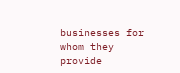businesses for whom they provide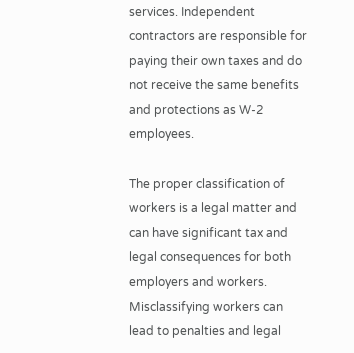services. Independent contractors are responsible for paying their own taxes and do not receive the same benefits and protections as W-2 employees.

The proper classification of workers is a legal matter and can have significant tax and legal consequences for both employers and workers. Misclassifying workers can lead to penalties and legal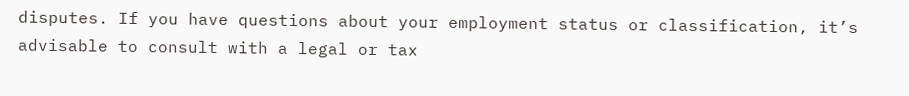disputes. If you have questions about your employment status or classification, it’s advisable to consult with a legal or tax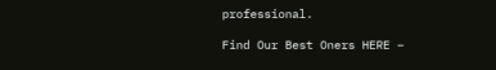professional.

Find Our Best Oners HERE –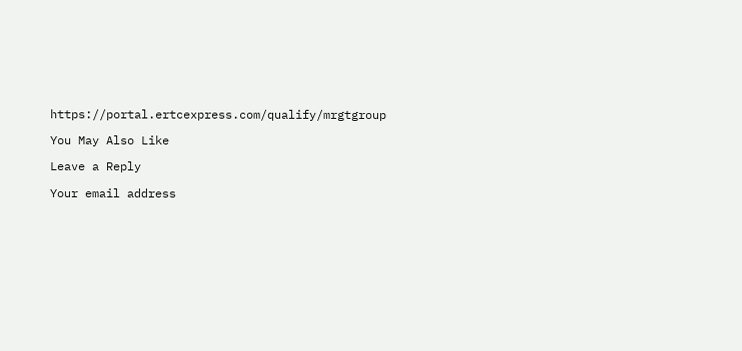https://portal.ertcexpress.com/qualify/mrgtgroup

You May Also Like

Leave a Reply

Your email address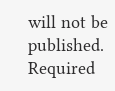will not be published. Required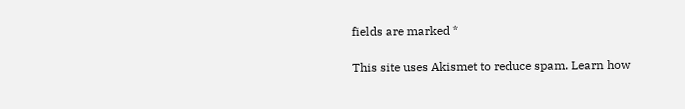fields are marked *

This site uses Akismet to reduce spam. Learn how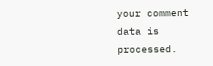your comment data is processed.